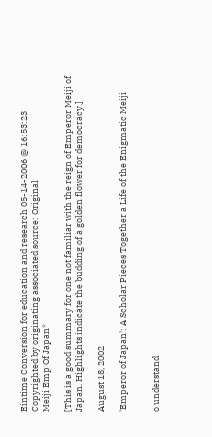Eintime Conversion for education and research 05-14-2006 @ 16:53:23
Copyrighted by originating associated source: Original
Meiji Emp Of Japan*

[This is a good summary for one not familiar with the reign of Emperor Meiji of Japan. Highlights indicate the budding of a golden flower for democracy.]

August 18, 2002

'Emperor of Japan': A Scholar Pieces Together a Life of the Enigmatic Meiji


o understand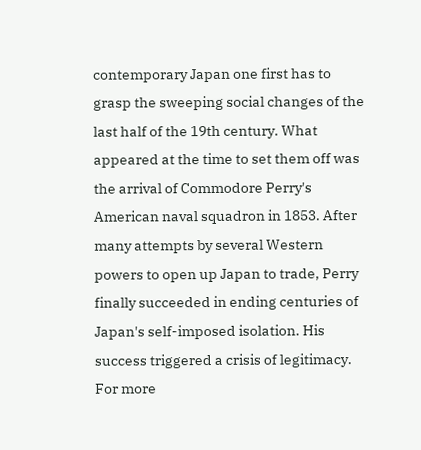contemporary Japan one first has to grasp the sweeping social changes of the last half of the 19th century. What appeared at the time to set them off was the arrival of Commodore Perry's American naval squadron in 1853. After many attempts by several Western powers to open up Japan to trade, Perry finally succeeded in ending centuries of Japan's self-imposed isolation. His success triggered a crisis of legitimacy. For more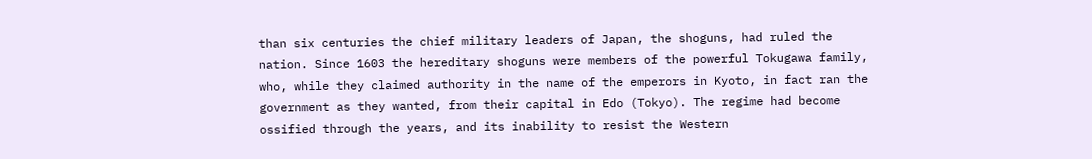than six centuries the chief military leaders of Japan, the shoguns, had ruled the nation. Since 1603 the hereditary shoguns were members of the powerful Tokugawa family, who, while they claimed authority in the name of the emperors in Kyoto, in fact ran the government as they wanted, from their capital in Edo (Tokyo). The regime had become ossified through the years, and its inability to resist the Western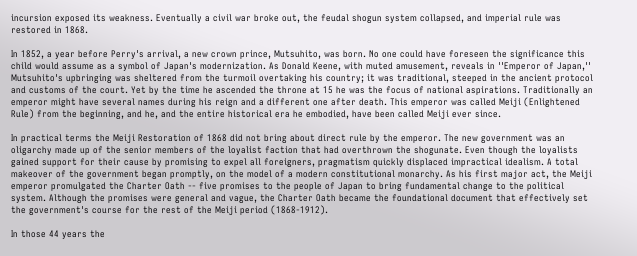incursion exposed its weakness. Eventually a civil war broke out, the feudal shogun system collapsed, and imperial rule was restored in 1868.

In 1852, a year before Perry's arrival, a new crown prince, Mutsuhito, was born. No one could have foreseen the significance this child would assume as a symbol of Japan's modernization. As Donald Keene, with muted amusement, reveals in ''Emperor of Japan,'' Mutsuhito's upbringing was sheltered from the turmoil overtaking his country; it was traditional, steeped in the ancient protocol and customs of the court. Yet by the time he ascended the throne at 15 he was the focus of national aspirations. Traditionally an emperor might have several names during his reign and a different one after death. This emperor was called Meiji (Enlightened Rule) from the beginning, and he, and the entire historical era he embodied, have been called Meiji ever since.

In practical terms the Meiji Restoration of 1868 did not bring about direct rule by the emperor. The new government was an oligarchy made up of the senior members of the loyalist faction that had overthrown the shogunate. Even though the loyalists gained support for their cause by promising to expel all foreigners, pragmatism quickly displaced impractical idealism. A total makeover of the government began promptly, on the model of a modern constitutional monarchy. As his first major act, the Meiji emperor promulgated the Charter Oath -- five promises to the people of Japan to bring fundamental change to the political system. Although the promises were general and vague, the Charter Oath became the foundational document that effectively set the government's course for the rest of the Meiji period (1868-1912).

In those 44 years the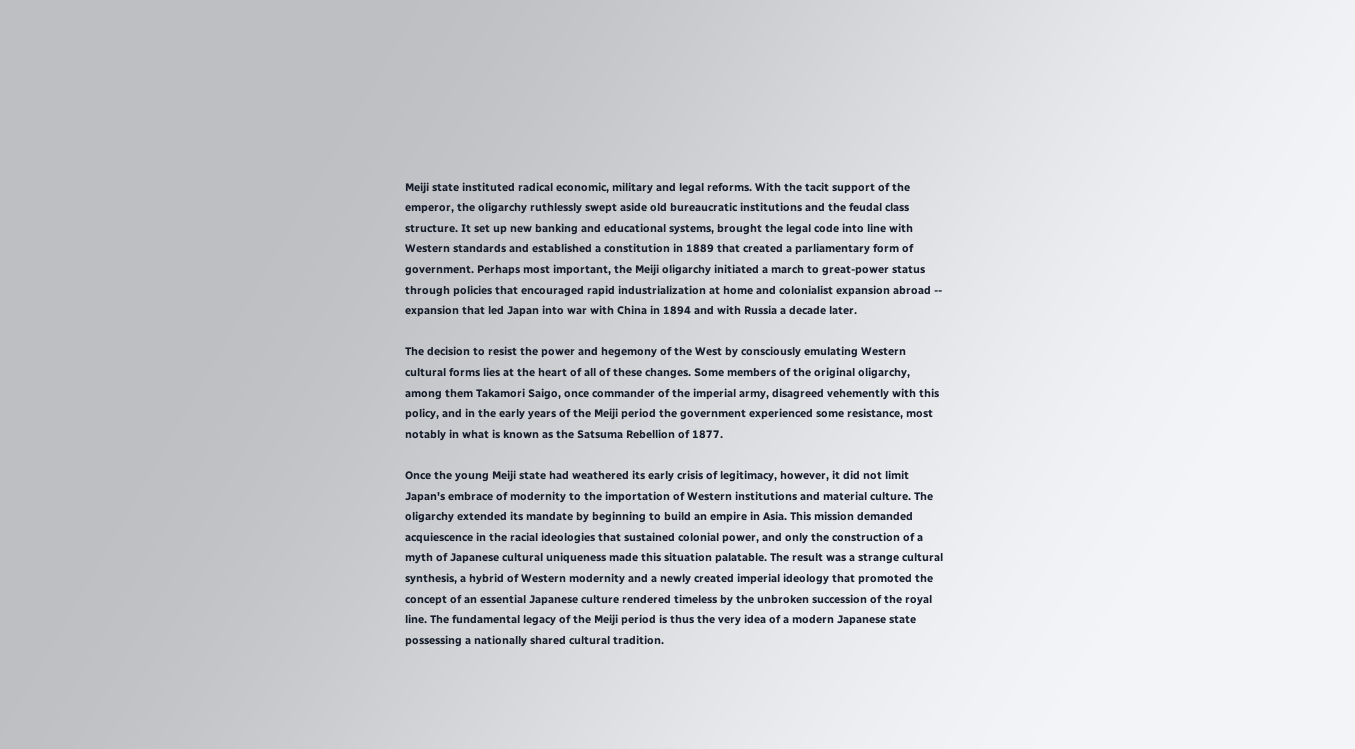Meiji state instituted radical economic, military and legal reforms. With the tacit support of the emperor, the oligarchy ruthlessly swept aside old bureaucratic institutions and the feudal class structure. It set up new banking and educational systems, brought the legal code into line with Western standards and established a constitution in 1889 that created a parliamentary form of government. Perhaps most important, the Meiji oligarchy initiated a march to great-power status through policies that encouraged rapid industrialization at home and colonialist expansion abroad -- expansion that led Japan into war with China in 1894 and with Russia a decade later.

The decision to resist the power and hegemony of the West by consciously emulating Western cultural forms lies at the heart of all of these changes. Some members of the original oligarchy, among them Takamori Saigo, once commander of the imperial army, disagreed vehemently with this policy, and in the early years of the Meiji period the government experienced some resistance, most notably in what is known as the Satsuma Rebellion of 1877.

Once the young Meiji state had weathered its early crisis of legitimacy, however, it did not limit Japan's embrace of modernity to the importation of Western institutions and material culture. The oligarchy extended its mandate by beginning to build an empire in Asia. This mission demanded acquiescence in the racial ideologies that sustained colonial power, and only the construction of a myth of Japanese cultural uniqueness made this situation palatable. The result was a strange cultural synthesis, a hybrid of Western modernity and a newly created imperial ideology that promoted the concept of an essential Japanese culture rendered timeless by the unbroken succession of the royal line. The fundamental legacy of the Meiji period is thus the very idea of a modern Japanese state possessing a nationally shared cultural tradition.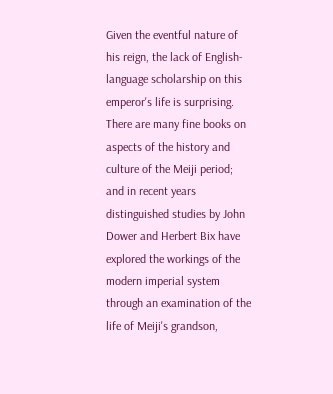Given the eventful nature of his reign, the lack of English-language scholarship on this emperor's life is surprising. There are many fine books on aspects of the history and culture of the Meiji period; and in recent years distinguished studies by John Dower and Herbert Bix have explored the workings of the modern imperial system through an examination of the life of Meiji's grandson,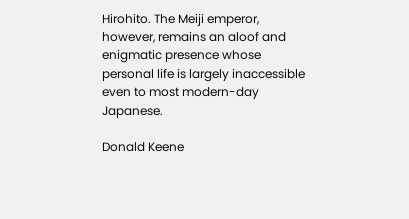Hirohito. The Meiji emperor, however, remains an aloof and enigmatic presence whose personal life is largely inaccessible even to most modern-day Japanese.

Donald Keene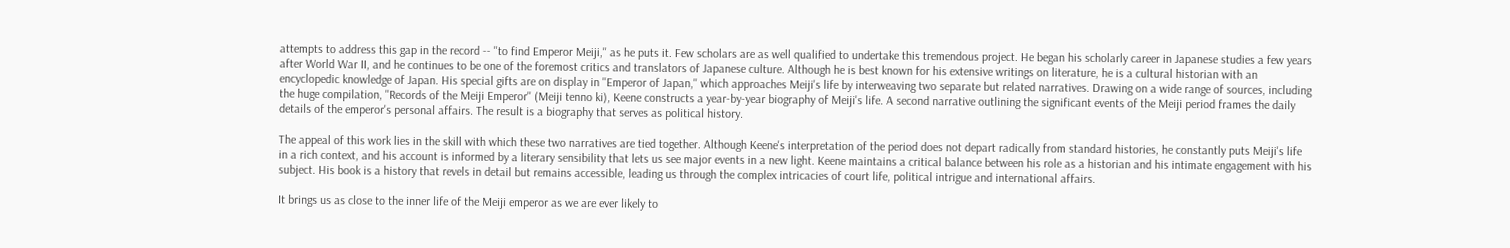attempts to address this gap in the record -- ''to find Emperor Meiji,'' as he puts it. Few scholars are as well qualified to undertake this tremendous project. He began his scholarly career in Japanese studies a few years after World War II, and he continues to be one of the foremost critics and translators of Japanese culture. Although he is best known for his extensive writings on literature, he is a cultural historian with an encyclopedic knowledge of Japan. His special gifts are on display in ''Emperor of Japan,'' which approaches Meiji's life by interweaving two separate but related narratives. Drawing on a wide range of sources, including the huge compilation, ''Records of the Meiji Emperor'' (Meiji tenno ki), Keene constructs a year-by-year biography of Meiji's life. A second narrative outlining the significant events of the Meiji period frames the daily details of the emperor's personal affairs. The result is a biography that serves as political history.

The appeal of this work lies in the skill with which these two narratives are tied together. Although Keene's interpretation of the period does not depart radically from standard histories, he constantly puts Meiji's life in a rich context, and his account is informed by a literary sensibility that lets us see major events in a new light. Keene maintains a critical balance between his role as a historian and his intimate engagement with his subject. His book is a history that revels in detail but remains accessible, leading us through the complex intricacies of court life, political intrigue and international affairs.

It brings us as close to the inner life of the Meiji emperor as we are ever likely to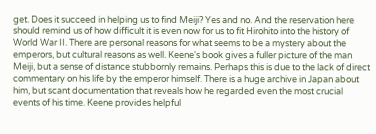get. Does it succeed in helping us to find Meiji? Yes and no. And the reservation here should remind us of how difficult it is even now for us to fit Hirohito into the history of World War II. There are personal reasons for what seems to be a mystery about the emperors, but cultural reasons as well. Keene's book gives a fuller picture of the man Meiji, but a sense of distance stubbornly remains. Perhaps this is due to the lack of direct commentary on his life by the emperor himself. There is a huge archive in Japan about him, but scant documentation that reveals how he regarded even the most crucial events of his time. Keene provides helpful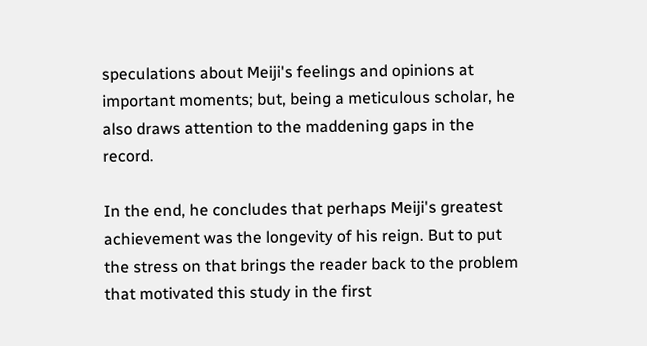speculations about Meiji's feelings and opinions at important moments; but, being a meticulous scholar, he also draws attention to the maddening gaps in the record.

In the end, he concludes that perhaps Meiji's greatest achievement was the longevity of his reign. But to put the stress on that brings the reader back to the problem that motivated this study in the first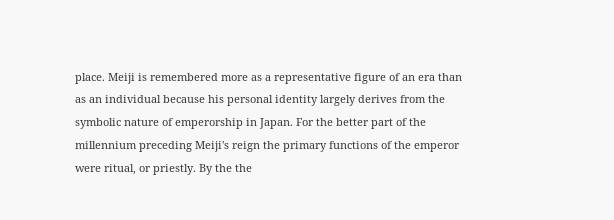place. Meiji is remembered more as a representative figure of an era than as an individual because his personal identity largely derives from the symbolic nature of emperorship in Japan. For the better part of the millennium preceding Meiji's reign the primary functions of the emperor were ritual, or priestly. By the the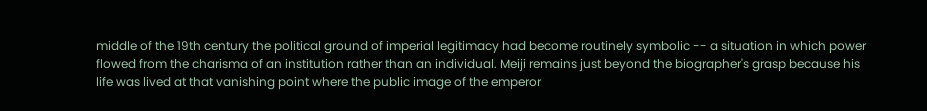middle of the 19th century the political ground of imperial legitimacy had become routinely symbolic -- a situation in which power flowed from the charisma of an institution rather than an individual. Meiji remains just beyond the biographer's grasp because his life was lived at that vanishing point where the public image of the emperor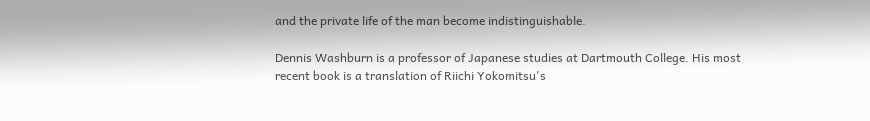and the private life of the man become indistinguishable.

Dennis Washburn is a professor of Japanese studies at Dartmouth College. His most recent book is a translation of Riichi Yokomitsu's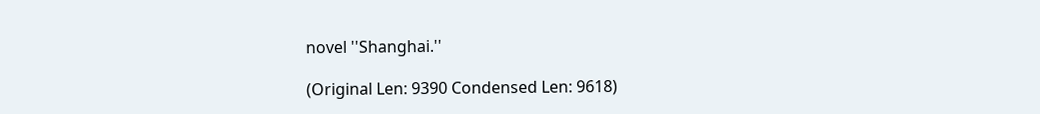novel ''Shanghai.''

(Original Len: 9390 Condensed Len: 9618)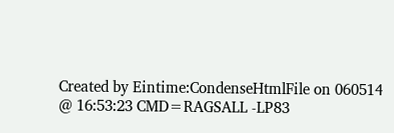Created by Eintime:CondenseHtmlFile on 060514 @ 16:53:23 CMD=RAGSALL -LP83